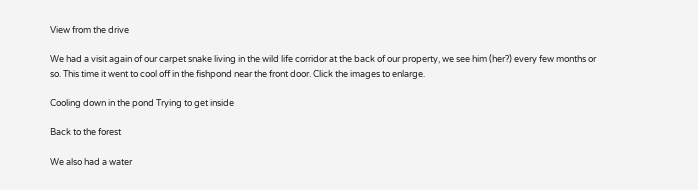View from the drive

We had a visit again of our carpet snake living in the wild life corridor at the back of our property, we see him (her?) every few months or so. This time it went to cool off in the fishpond near the front door. Click the images to enlarge.

Cooling down in the pond Trying to get inside

Back to the forest

We also had a water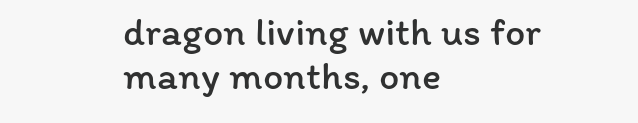dragon living with us for many months, one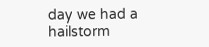day we had a hailstorm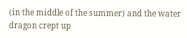(in the middle of the summer) and the water dragon crept up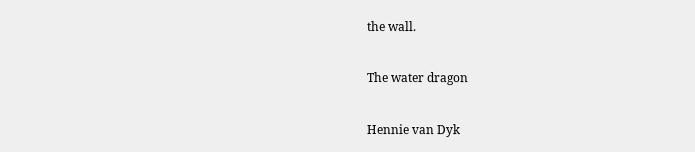the wall.

The water dragon

Hennie van Dyk